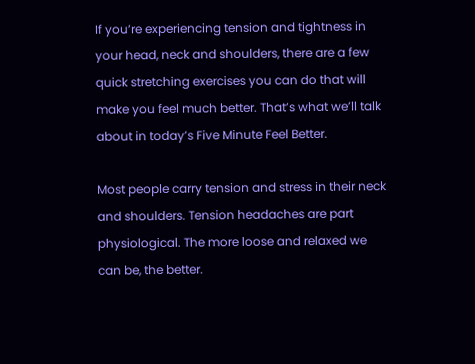If you’re experiencing tension and tightness in your head, neck and shoulders, there are a few quick stretching exercises you can do that will make you feel much better. That’s what we’ll talk about in today’s Five Minute Feel Better.

Most people carry tension and stress in their neck and shoulders. Tension headaches are part physiological. The more loose and relaxed we can be, the better.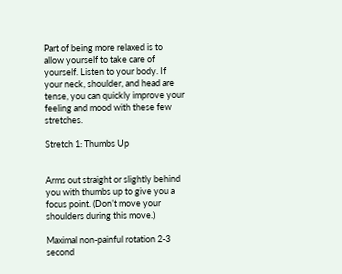Part of being more relaxed is to allow yourself to take care of yourself. Listen to your body. If your neck, shoulder, and head are tense, you can quickly improve your feeling and mood with these few stretches.

Stretch 1: Thumbs Up


Arms out straight or slightly behind you with thumbs up to give you a focus point. (Don’t move your shoulders during this move.)

Maximal non-painful rotation 2-3 second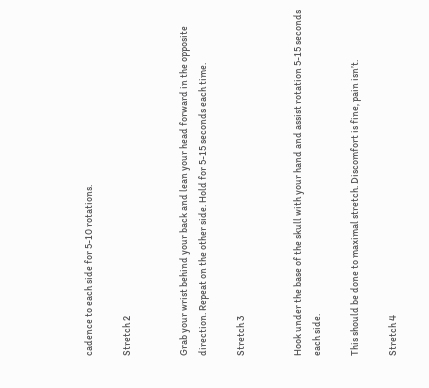cadence to each side for 5-10 rotations.

Stretch 2


Grab your wrist behind your back and lean your head forward in the opposite direction. Repeat on the other side. Hold for 5-15 seconds each time.

Stretch 3


Hook under the base of the skull with your hand and assist rotation 5-15 seconds each side.

This should be done to maximal stretch. Discomfort is fine, pain isn’t.

Stretch 4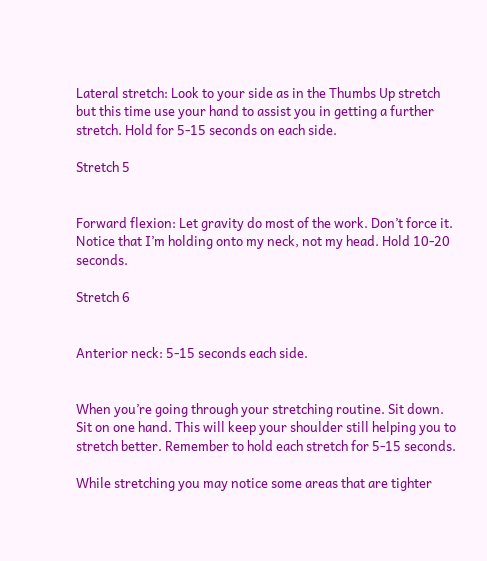Lateral stretch: Look to your side as in the Thumbs Up stretch but this time use your hand to assist you in getting a further stretch. Hold for 5-15 seconds on each side.

Stretch 5


Forward flexion: Let gravity do most of the work. Don’t force it. Notice that I’m holding onto my neck, not my head. Hold 10-20 seconds.

Stretch 6


Anterior neck: 5-15 seconds each side.


When you’re going through your stretching routine. Sit down. Sit on one hand. This will keep your shoulder still helping you to stretch better. Remember to hold each stretch for 5-15 seconds.

While stretching you may notice some areas that are tighter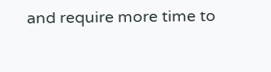and require more time to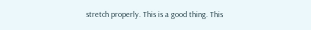stretch properly. This is a good thing. This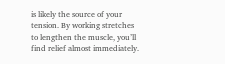is likely the source of your tension. By working stretches to lengthen the muscle, you’ll find relief almost immediately.